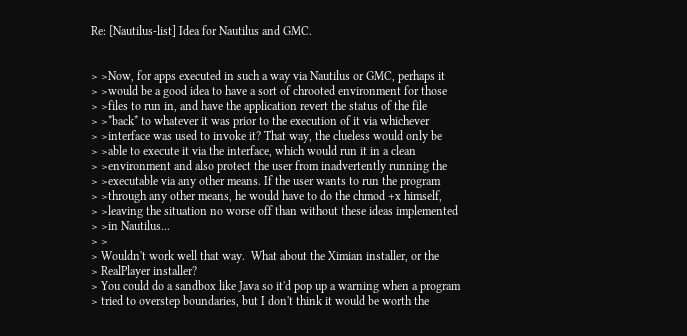Re: [Nautilus-list] Idea for Nautilus and GMC.


> >Now, for apps executed in such a way via Nautilus or GMC, perhaps it
> >would be a good idea to have a sort of chrooted environment for those
> >files to run in, and have the application revert the status of the file
> >*back* to whatever it was prior to the execution of it via whichever
> >interface was used to invoke it? That way, the clueless would only be
> >able to execute it via the interface, which would run it in a clean
> >environment and also protect the user from inadvertently running the
> >executable via any other means. If the user wants to run the program
> >through any other means, he would have to do the chmod +x himself,
> >leaving the situation no worse off than without these ideas implemented
> >in Nautilus...
> >
> Wouldn't work well that way.  What about the Ximian installer, or the
> RealPlayer installer?
> You could do a sandbox like Java so it'd pop up a warning when a program
> tried to overstep boundaries, but I don't think it would be worth the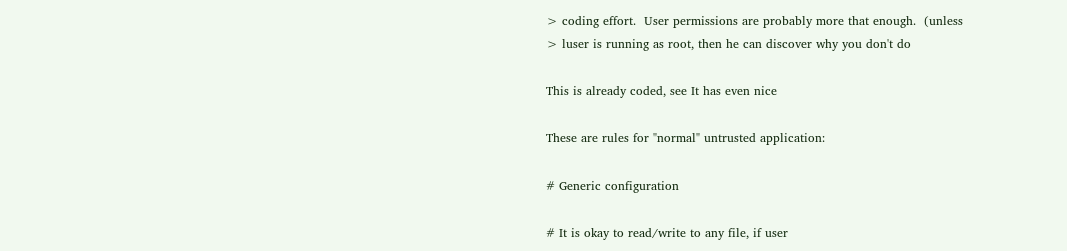> coding effort.  User permissions are probably more that enough.  (unless
> luser is running as root, then he can discover why you don't do

This is already coded, see It has even nice

These are rules for "normal" untrusted application:

# Generic configuration

# It is okay to read/write to any file, if user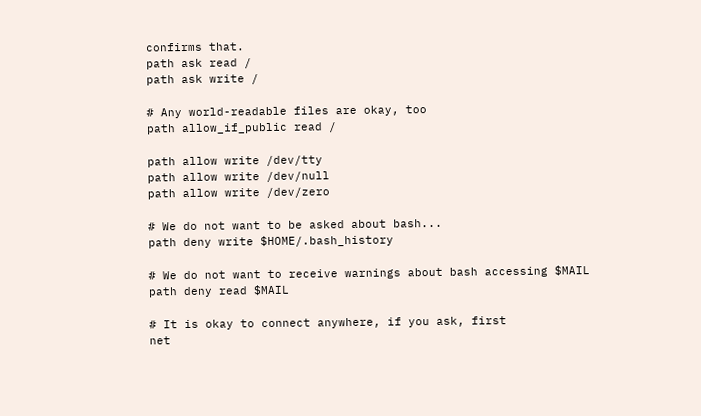confirms that.
path ask read /
path ask write /

# Any world-readable files are okay, too
path allow_if_public read /

path allow write /dev/tty
path allow write /dev/null
path allow write /dev/zero

# We do not want to be asked about bash...
path deny write $HOME/.bash_history

# We do not want to receive warnings about bash accessing $MAIL
path deny read $MAIL

# It is okay to connect anywhere, if you ask, first
net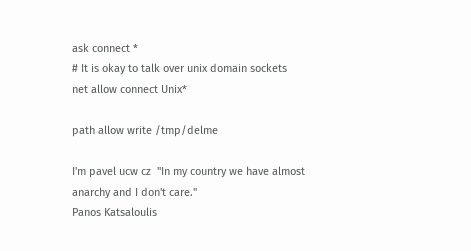ask connect *
# It is okay to talk over unix domain sockets
net allow connect Unix*

path allow write /tmp/delme

I'm pavel ucw cz  "In my country we have almost anarchy and I don't care."
Panos Katsaloulis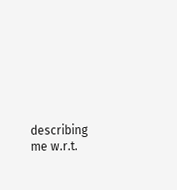describing me w.r.t.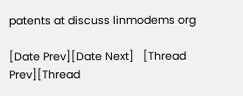patents at discuss linmodems org

[Date Prev][Date Next]   [Thread Prev][Thread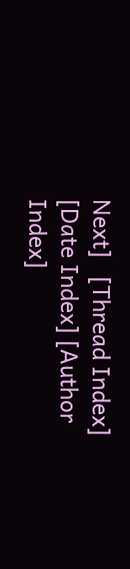Next]   [Thread Index] [Date Index] [Author Index]